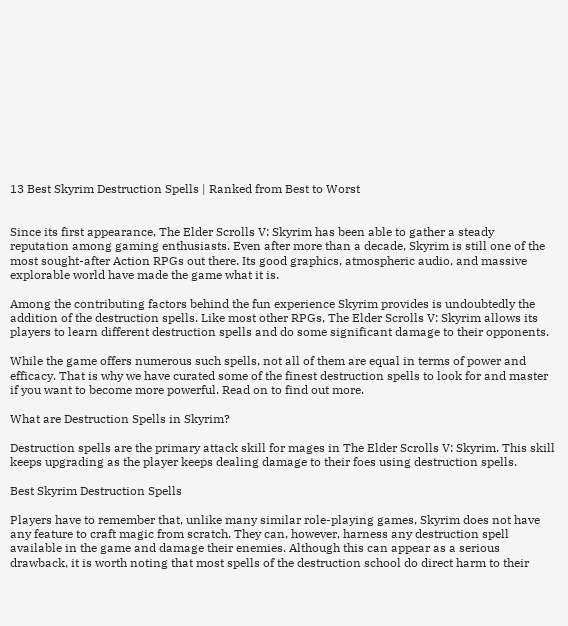13 Best Skyrim Destruction Spells | Ranked from Best to Worst


Since its first appearance, The Elder Scrolls V: Skyrim has been able to gather a steady reputation among gaming enthusiasts. Even after more than a decade, Skyrim is still one of the most sought-after Action RPGs out there. Its good graphics, atmospheric audio, and massive explorable world have made the game what it is.

Among the contributing factors behind the fun experience Skyrim provides is undoubtedly the addition of the destruction spells. Like most other RPGs, The Elder Scrolls V: Skyrim allows its players to learn different destruction spells and do some significant damage to their opponents.

While the game offers numerous such spells, not all of them are equal in terms of power and efficacy. That is why we have curated some of the finest destruction spells to look for and master if you want to become more powerful. Read on to find out more.

What are Destruction Spells in Skyrim?

Destruction spells are the primary attack skill for mages in The Elder Scrolls V: Skyrim. This skill keeps upgrading as the player keeps dealing damage to their foes using destruction spells.

Best Skyrim Destruction Spells

Players have to remember that, unlike many similar role-playing games, Skyrim does not have any feature to craft magic from scratch. They can, however, harness any destruction spell available in the game and damage their enemies. Although this can appear as a serious drawback, it is worth noting that most spells of the destruction school do direct harm to their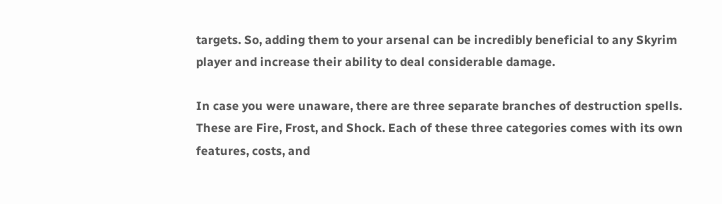targets. So, adding them to your arsenal can be incredibly beneficial to any Skyrim player and increase their ability to deal considerable damage.

In case you were unaware, there are three separate branches of destruction spells. These are Fire, Frost, and Shock. Each of these three categories comes with its own features, costs, and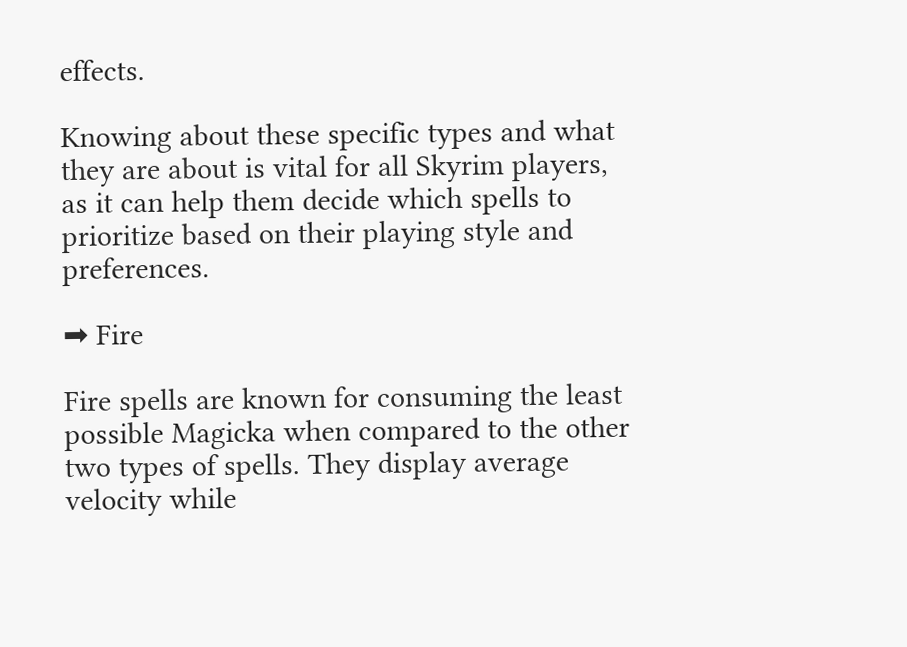effects.

Knowing about these specific types and what they are about is vital for all Skyrim players, as it can help them decide which spells to prioritize based on their playing style and preferences.

➡ Fire

Fire spells are known for consuming the least possible Magicka when compared to the other two types of spells. They display average velocity while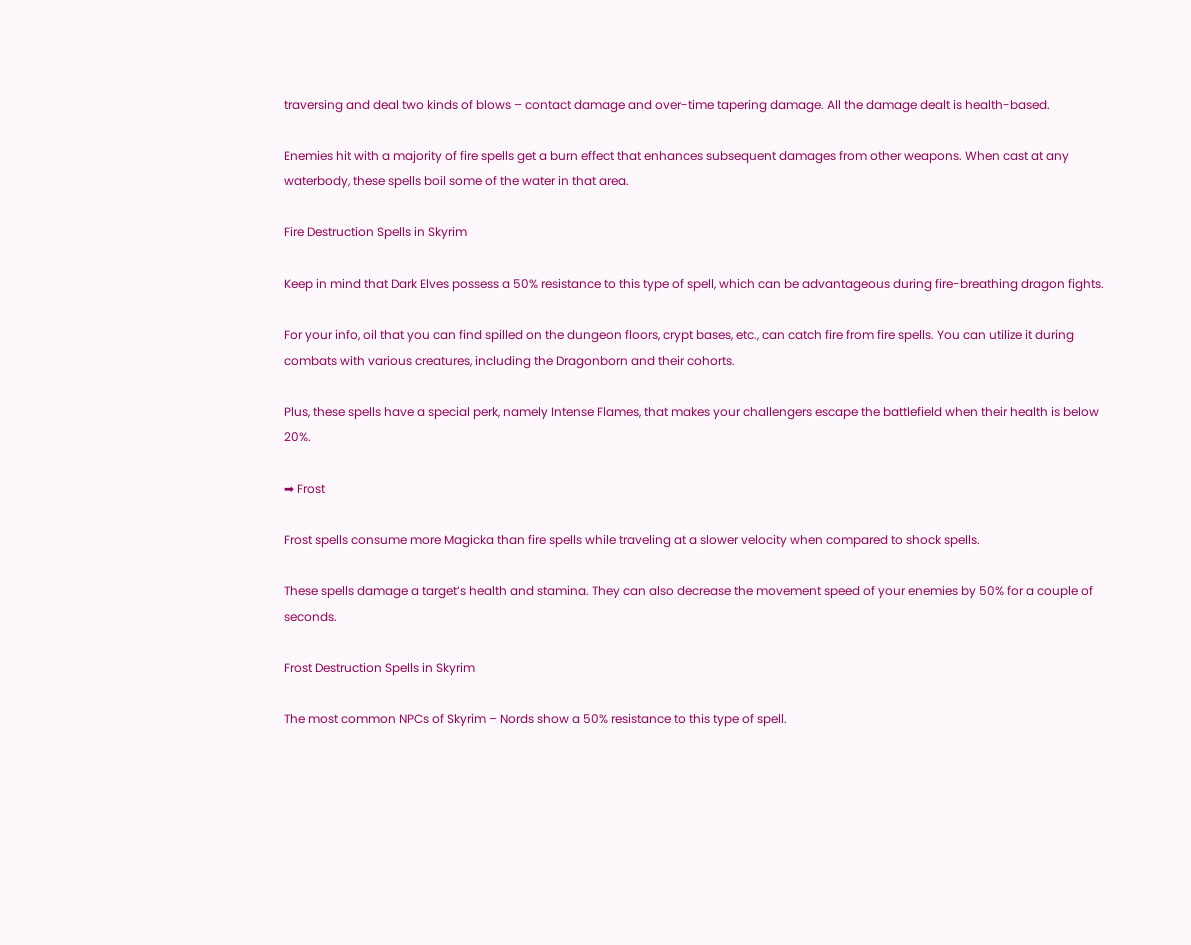traversing and deal two kinds of blows – contact damage and over-time tapering damage. All the damage dealt is health-based.

Enemies hit with a majority of fire spells get a burn effect that enhances subsequent damages from other weapons. When cast at any waterbody, these spells boil some of the water in that area.

Fire Destruction Spells in Skyrim

Keep in mind that Dark Elves possess a 50% resistance to this type of spell, which can be advantageous during fire-breathing dragon fights.

For your info, oil that you can find spilled on the dungeon floors, crypt bases, etc., can catch fire from fire spells. You can utilize it during combats with various creatures, including the Dragonborn and their cohorts.

Plus, these spells have a special perk, namely Intense Flames, that makes your challengers escape the battlefield when their health is below 20%.

➡ Frost

Frost spells consume more Magicka than fire spells while traveling at a slower velocity when compared to shock spells.

These spells damage a target’s health and stamina. They can also decrease the movement speed of your enemies by 50% for a couple of seconds.

Frost Destruction Spells in Skyrim

The most common NPCs of Skyrim – Nords show a 50% resistance to this type of spell.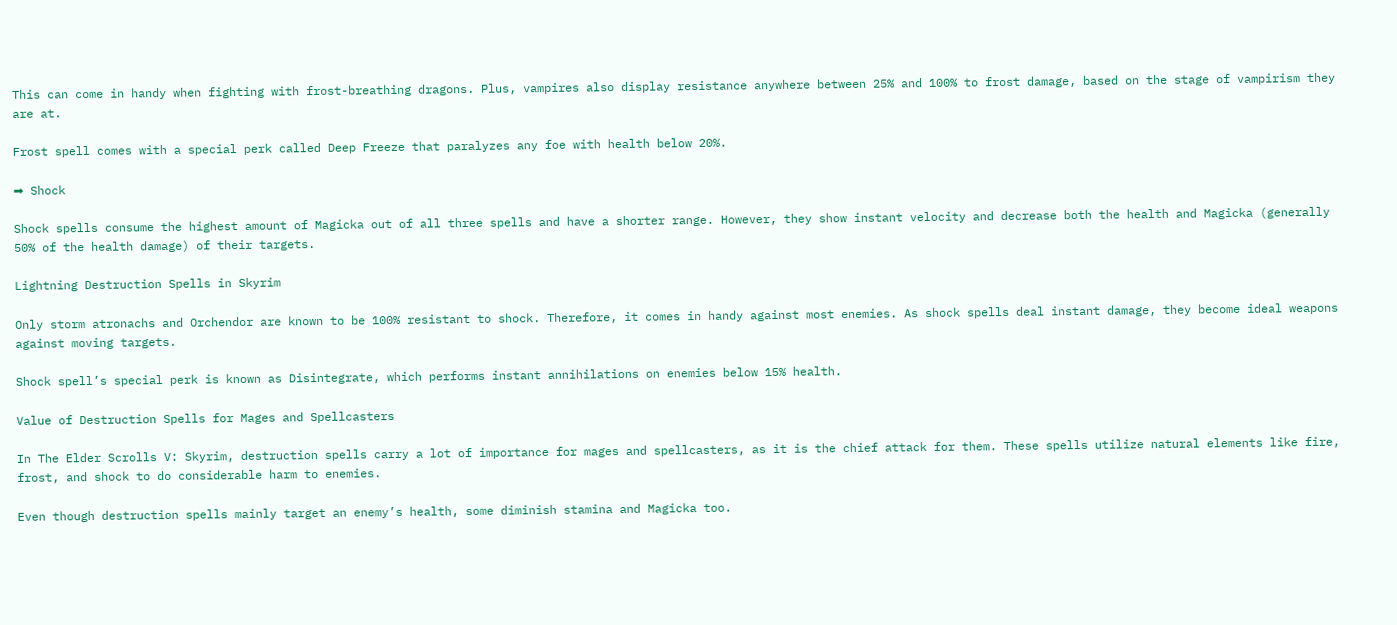This can come in handy when fighting with frost-breathing dragons. Plus, vampires also display resistance anywhere between 25% and 100% to frost damage, based on the stage of vampirism they are at.

Frost spell comes with a special perk called Deep Freeze that paralyzes any foe with health below 20%.

➡ Shock

Shock spells consume the highest amount of Magicka out of all three spells and have a shorter range. However, they show instant velocity and decrease both the health and Magicka (generally 50% of the health damage) of their targets.

Lightning Destruction Spells in Skyrim

Only storm atronachs and Orchendor are known to be 100% resistant to shock. Therefore, it comes in handy against most enemies. As shock spells deal instant damage, they become ideal weapons against moving targets.

Shock spell’s special perk is known as Disintegrate, which performs instant annihilations on enemies below 15% health.

Value of Destruction Spells for Mages and Spellcasters

In The Elder Scrolls V: Skyrim, destruction spells carry a lot of importance for mages and spellcasters, as it is the chief attack for them. These spells utilize natural elements like fire, frost, and shock to do considerable harm to enemies.

Even though destruction spells mainly target an enemy’s health, some diminish stamina and Magicka too.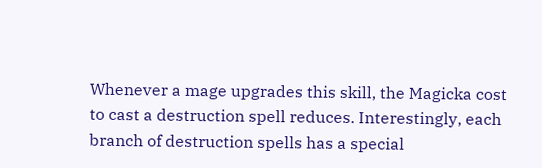Whenever a mage upgrades this skill, the Magicka cost to cast a destruction spell reduces. Interestingly, each branch of destruction spells has a special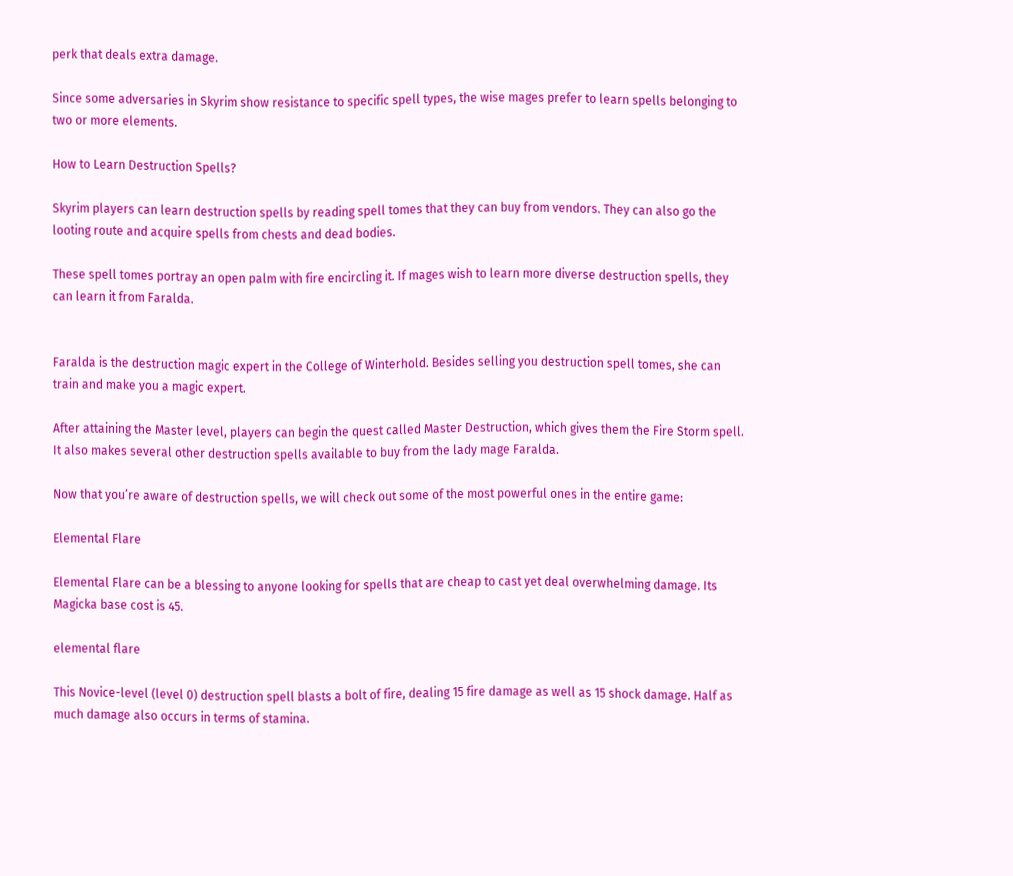perk that deals extra damage.

Since some adversaries in Skyrim show resistance to specific spell types, the wise mages prefer to learn spells belonging to two or more elements.

How to Learn Destruction Spells?

Skyrim players can learn destruction spells by reading spell tomes that they can buy from vendors. They can also go the looting route and acquire spells from chests and dead bodies.

These spell tomes portray an open palm with fire encircling it. If mages wish to learn more diverse destruction spells, they can learn it from Faralda.


Faralda is the destruction magic expert in the College of Winterhold. Besides selling you destruction spell tomes, she can train and make you a magic expert.

After attaining the Master level, players can begin the quest called Master Destruction, which gives them the Fire Storm spell. It also makes several other destruction spells available to buy from the lady mage Faralda.

Now that you’re aware of destruction spells, we will check out some of the most powerful ones in the entire game:

Elemental Flare

Elemental Flare can be a blessing to anyone looking for spells that are cheap to cast yet deal overwhelming damage. Its Magicka base cost is 45.

elemental flare

This Novice-level (level 0) destruction spell blasts a bolt of fire, dealing 15 fire damage as well as 15 shock damage. Half as much damage also occurs in terms of stamina.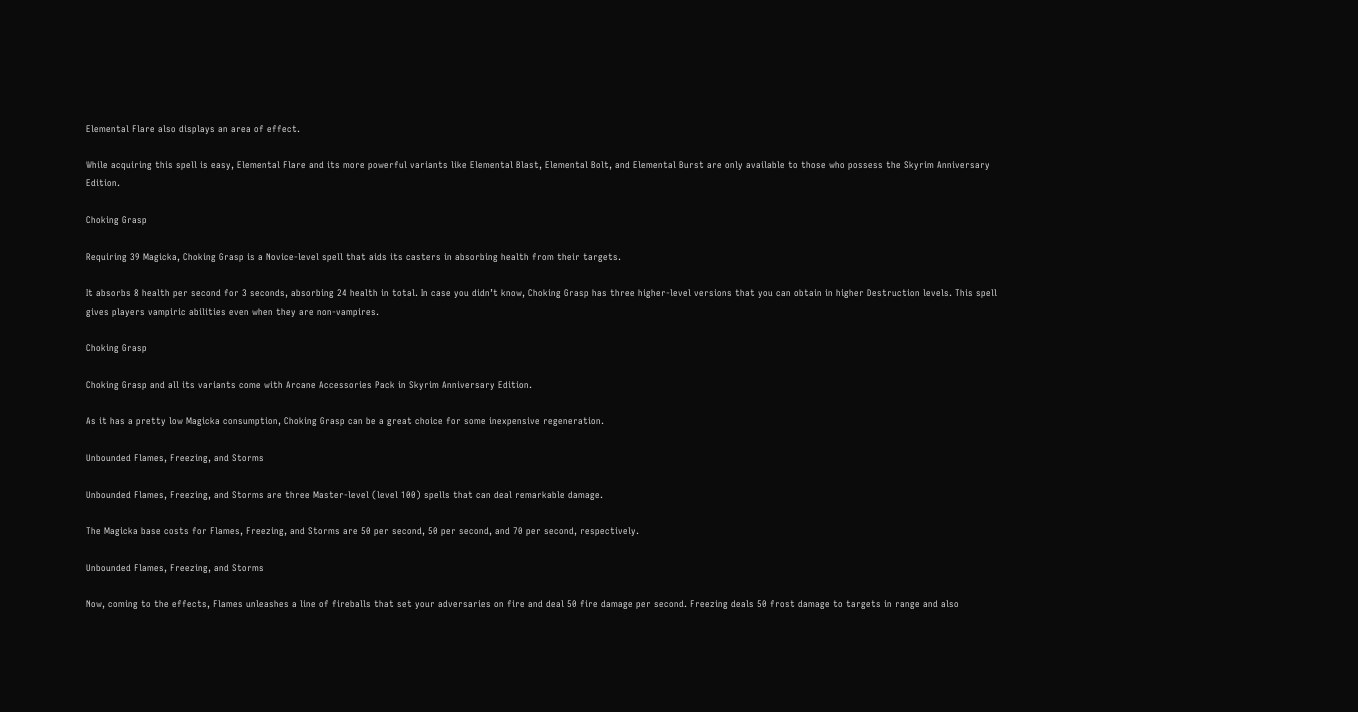Elemental Flare also displays an area of effect.

While acquiring this spell is easy, Elemental Flare and its more powerful variants like Elemental Blast, Elemental Bolt, and Elemental Burst are only available to those who possess the Skyrim Anniversary Edition.

Choking Grasp

Requiring 39 Magicka, Choking Grasp is a Novice-level spell that aids its casters in absorbing health from their targets.

It absorbs 8 health per second for 3 seconds, absorbing 24 health in total. In case you didn’t know, Choking Grasp has three higher-level versions that you can obtain in higher Destruction levels. This spell gives players vampiric abilities even when they are non-vampires.

Choking Grasp

Choking Grasp and all its variants come with Arcane Accessories Pack in Skyrim Anniversary Edition.

As it has a pretty low Magicka consumption, Choking Grasp can be a great choice for some inexpensive regeneration.

Unbounded Flames, Freezing, and Storms

Unbounded Flames, Freezing, and Storms are three Master-level (level 100) spells that can deal remarkable damage.

The Magicka base costs for Flames, Freezing, and Storms are 50 per second, 50 per second, and 70 per second, respectively.

Unbounded Flames, Freezing, and Storms

Now, coming to the effects, Flames unleashes a line of fireballs that set your adversaries on fire and deal 50 fire damage per second. Freezing deals 50 frost damage to targets in range and also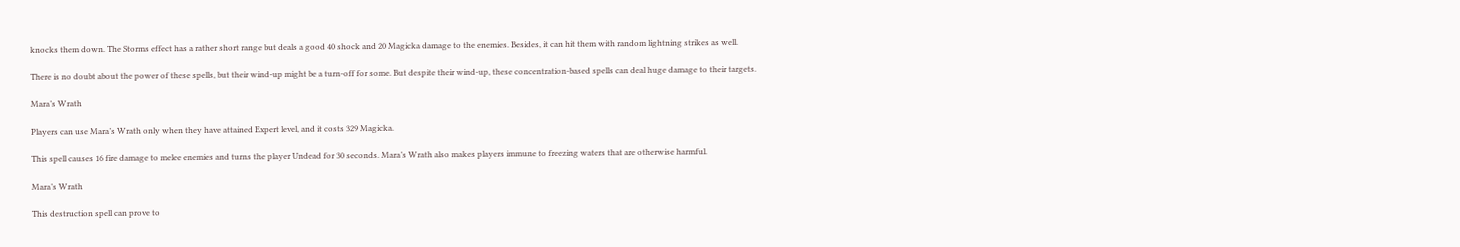knocks them down. The Storms effect has a rather short range but deals a good 40 shock and 20 Magicka damage to the enemies. Besides, it can hit them with random lightning strikes as well.

There is no doubt about the power of these spells, but their wind-up might be a turn-off for some. But despite their wind-up, these concentration-based spells can deal huge damage to their targets.

Mara’s Wrath

Players can use Mara’s Wrath only when they have attained Expert level, and it costs 329 Magicka.

This spell causes 16 fire damage to melee enemies and turns the player Undead for 30 seconds. Mara’s Wrath also makes players immune to freezing waters that are otherwise harmful.

Mara’s Wrath

This destruction spell can prove to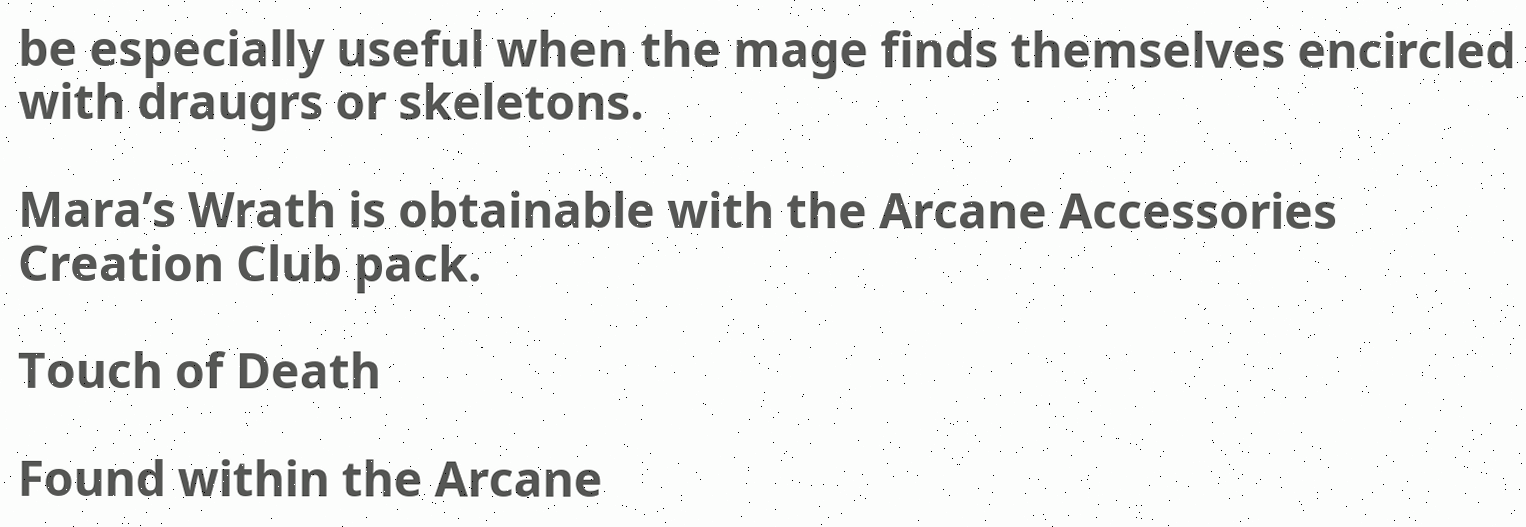be especially useful when the mage finds themselves encircled with draugrs or skeletons.

Mara’s Wrath is obtainable with the Arcane Accessories Creation Club pack.

Touch of Death

Found within the Arcane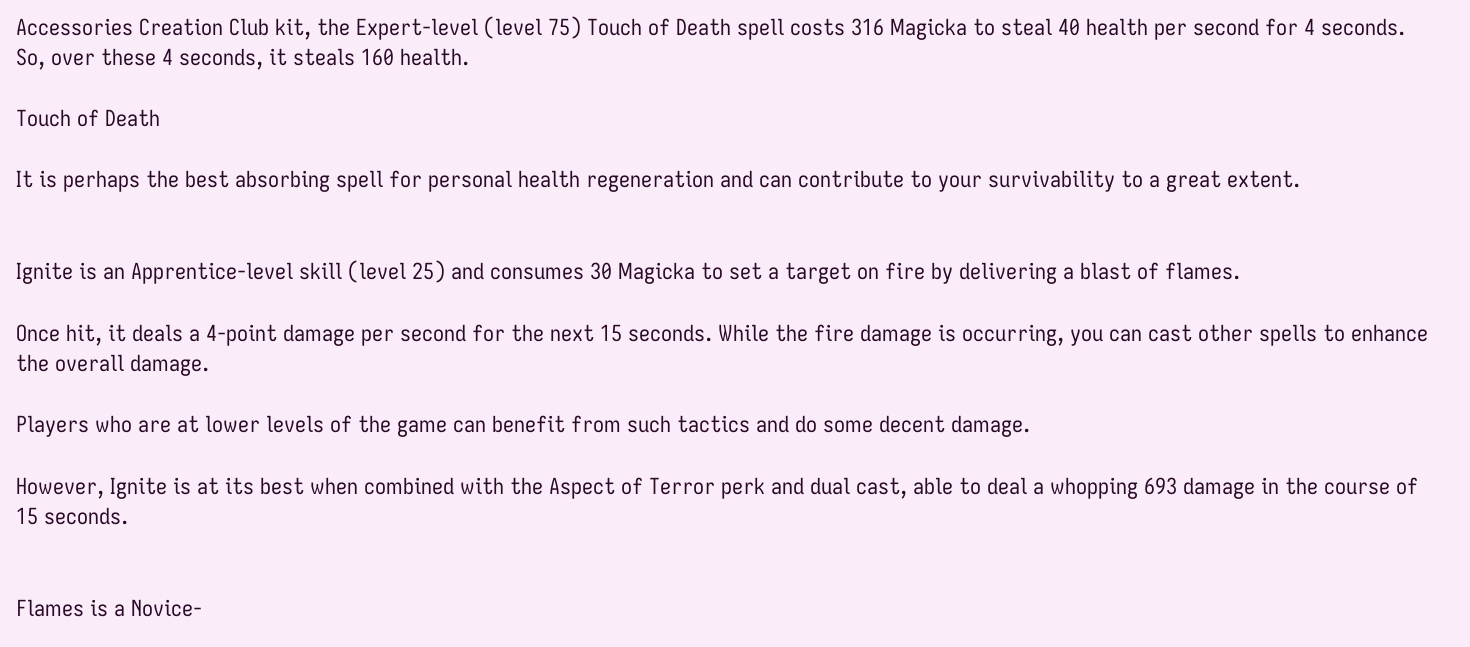Accessories Creation Club kit, the Expert-level (level 75) Touch of Death spell costs 316 Magicka to steal 40 health per second for 4 seconds. So, over these 4 seconds, it steals 160 health.

Touch of Death

It is perhaps the best absorbing spell for personal health regeneration and can contribute to your survivability to a great extent.


Ignite is an Apprentice-level skill (level 25) and consumes 30 Magicka to set a target on fire by delivering a blast of flames.

Once hit, it deals a 4-point damage per second for the next 15 seconds. While the fire damage is occurring, you can cast other spells to enhance the overall damage.

Players who are at lower levels of the game can benefit from such tactics and do some decent damage.

However, Ignite is at its best when combined with the Aspect of Terror perk and dual cast, able to deal a whopping 693 damage in the course of 15 seconds.


Flames is a Novice-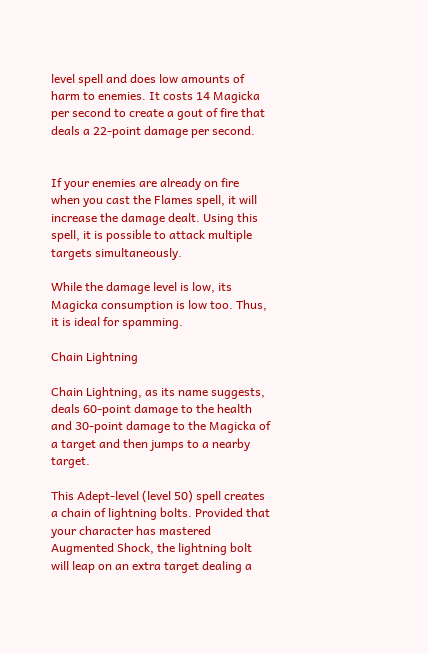level spell and does low amounts of harm to enemies. It costs 14 Magicka per second to create a gout of fire that deals a 22-point damage per second.


If your enemies are already on fire when you cast the Flames spell, it will increase the damage dealt. Using this spell, it is possible to attack multiple targets simultaneously.

While the damage level is low, its Magicka consumption is low too. Thus, it is ideal for spamming.

Chain Lightning

Chain Lightning, as its name suggests, deals 60-point damage to the health and 30-point damage to the Magicka of a target and then jumps to a nearby target.

This Adept-level (level 50) spell creates a chain of lightning bolts. Provided that your character has mastered Augmented Shock, the lightning bolt will leap on an extra target dealing a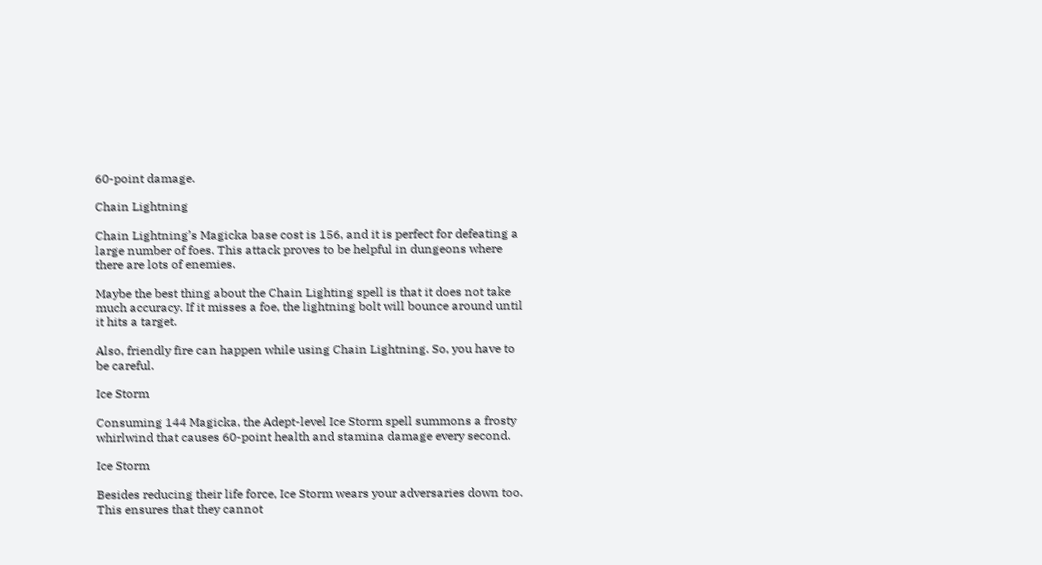60-point damage.

Chain Lightning

Chain Lightning’s Magicka base cost is 156, and it is perfect for defeating a large number of foes. This attack proves to be helpful in dungeons where there are lots of enemies.

Maybe the best thing about the Chain Lighting spell is that it does not take much accuracy. If it misses a foe, the lightning bolt will bounce around until it hits a target.

Also, friendly fire can happen while using Chain Lightning. So, you have to be careful.

Ice Storm

Consuming 144 Magicka, the Adept-level Ice Storm spell summons a frosty whirlwind that causes 60-point health and stamina damage every second.

Ice Storm

Besides reducing their life force, Ice Storm wears your adversaries down too. This ensures that they cannot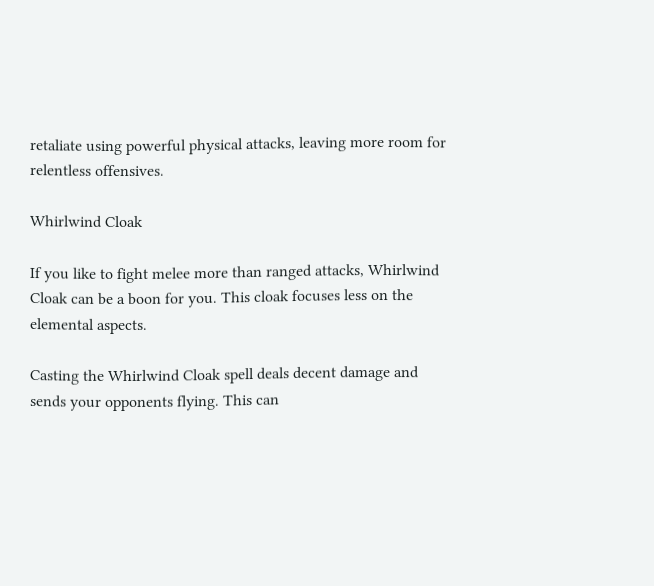retaliate using powerful physical attacks, leaving more room for relentless offensives.

Whirlwind Cloak

If you like to fight melee more than ranged attacks, Whirlwind Cloak can be a boon for you. This cloak focuses less on the elemental aspects.

Casting the Whirlwind Cloak spell deals decent damage and sends your opponents flying. This can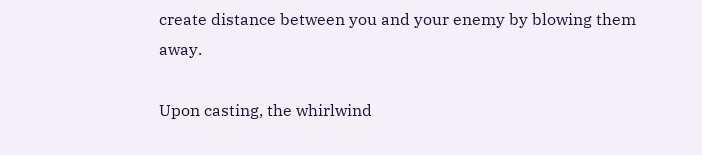create distance between you and your enemy by blowing them away.

Upon casting, the whirlwind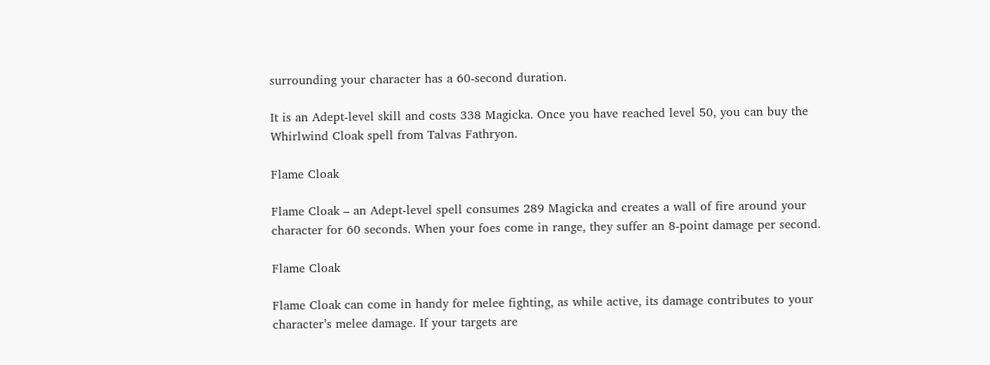surrounding your character has a 60-second duration.

It is an Adept-level skill and costs 338 Magicka. Once you have reached level 50, you can buy the Whirlwind Cloak spell from Talvas Fathryon.

Flame Cloak

Flame Cloak – an Adept-level spell consumes 289 Magicka and creates a wall of fire around your character for 60 seconds. When your foes come in range, they suffer an 8-point damage per second.

Flame Cloak

Flame Cloak can come in handy for melee fighting, as while active, its damage contributes to your character’s melee damage. If your targets are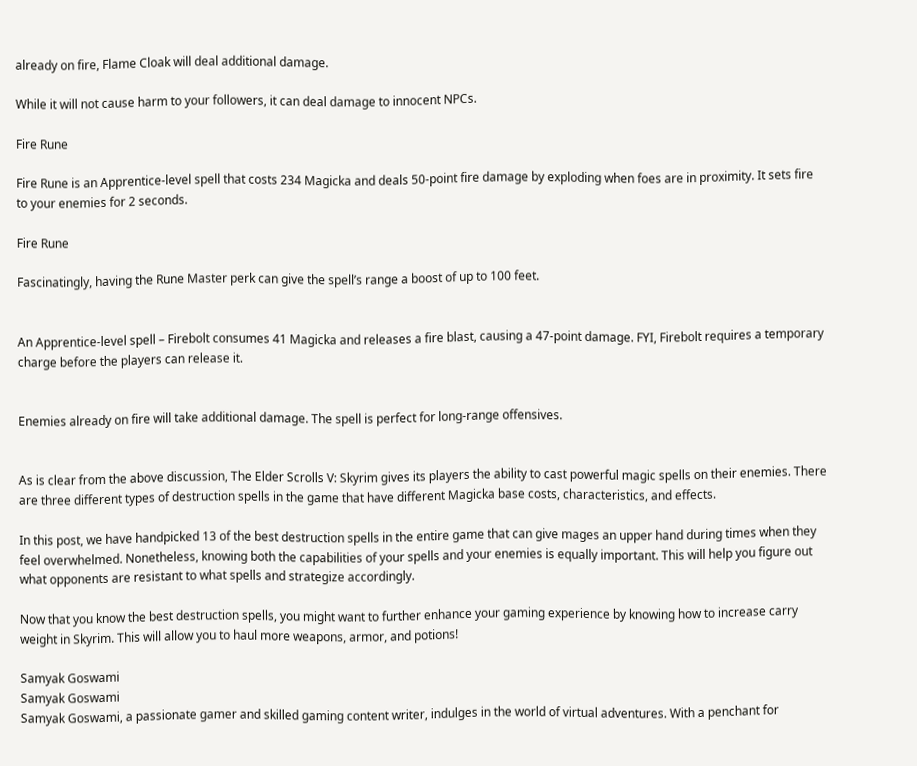already on fire, Flame Cloak will deal additional damage.

While it will not cause harm to your followers, it can deal damage to innocent NPCs.

Fire Rune

Fire Rune is an Apprentice-level spell that costs 234 Magicka and deals 50-point fire damage by exploding when foes are in proximity. It sets fire to your enemies for 2 seconds.

Fire Rune

Fascinatingly, having the Rune Master perk can give the spell’s range a boost of up to 100 feet.


An Apprentice-level spell – Firebolt consumes 41 Magicka and releases a fire blast, causing a 47-point damage. FYI, Firebolt requires a temporary charge before the players can release it.


Enemies already on fire will take additional damage. The spell is perfect for long-range offensives.


As is clear from the above discussion, The Elder Scrolls V: Skyrim gives its players the ability to cast powerful magic spells on their enemies. There are three different types of destruction spells in the game that have different Magicka base costs, characteristics, and effects.

In this post, we have handpicked 13 of the best destruction spells in the entire game that can give mages an upper hand during times when they feel overwhelmed. Nonetheless, knowing both the capabilities of your spells and your enemies is equally important. This will help you figure out what opponents are resistant to what spells and strategize accordingly.

Now that you know the best destruction spells, you might want to further enhance your gaming experience by knowing how to increase carry weight in Skyrim. This will allow you to haul more weapons, armor, and potions!

Samyak Goswami
Samyak Goswami
Samyak Goswami, a passionate gamer and skilled gaming content writer, indulges in the world of virtual adventures. With a penchant for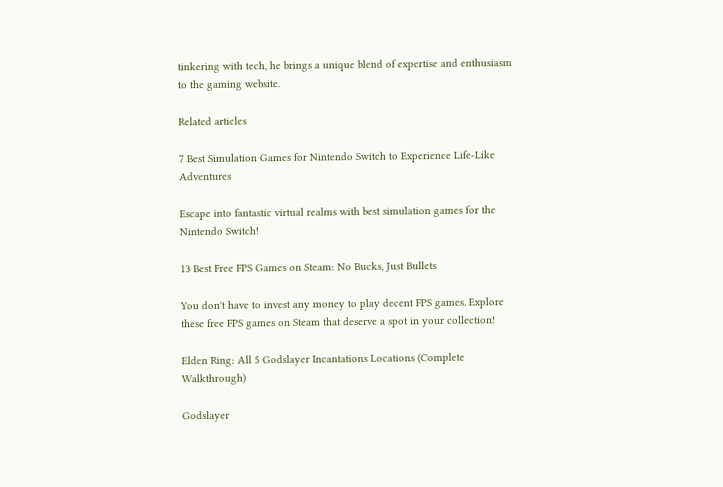tinkering with tech, he brings a unique blend of expertise and enthusiasm to the gaming website.

Related articles

7 Best Simulation Games for Nintendo Switch to Experience Life-Like Adventures

Escape into fantastic virtual realms with best simulation games for the Nintendo Switch!

13 Best Free FPS Games on Steam: No Bucks, Just Bullets

You don't have to invest any money to play decent FPS games. Explore these free FPS games on Steam that deserve a spot in your collection!

Elden Ring: All 5 Godslayer Incantations Locations (Complete Walkthrough)

Godslayer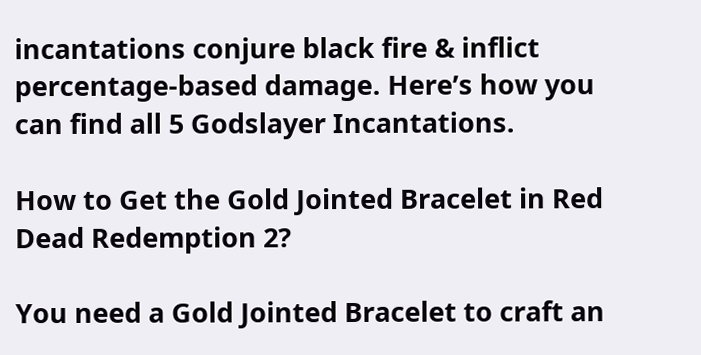incantations conjure black fire & inflict percentage-based damage. Here’s how you can find all 5 Godslayer Incantations.

How to Get the Gold Jointed Bracelet in Red Dead Redemption 2?

You need a Gold Jointed Bracelet to craft an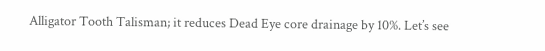Alligator Tooth Talisman; it reduces Dead Eye core drainage by 10%. Let’s see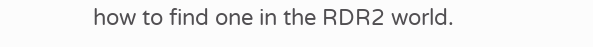how to find one in the RDR2 world.